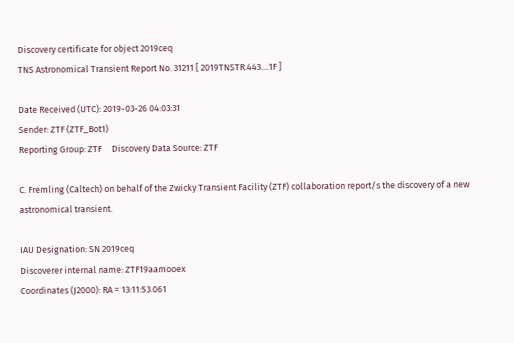Discovery certificate for object 2019ceq
TNS Astronomical Transient Report No. 31211 [ 2019TNSTR.443....1F ]

Date Received (UTC): 2019-03-26 04:03:31
Sender: ZTF (ZTF_Bot1)
Reporting Group: ZTF     Discovery Data Source: ZTF

C. Fremling (Caltech) on behalf of the Zwicky Transient Facility (ZTF) collaboration report/s the discovery of a new astronomical transient.

IAU Designation: SN 2019ceq
Discoverer internal name: ZTF19aamooex
Coordinates (J2000): RA = 13:11:53.061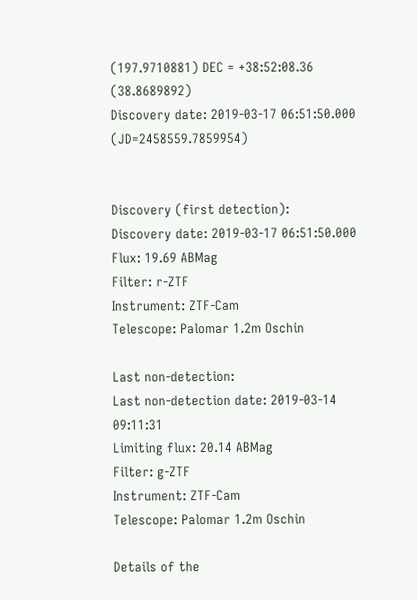(197.9710881) DEC = +38:52:08.36 (38.8689892)
Discovery date: 2019-03-17 06:51:50.000 (JD=2458559.7859954)


Discovery (first detection):
Discovery date: 2019-03-17 06:51:50.000
Flux: 19.69 ABMag
Filter: r-ZTF
Instrument: ZTF-Cam
Telescope: Palomar 1.2m Oschin

Last non-detection:
Last non-detection date: 2019-03-14 09:11:31
Limiting flux: 20.14 ABMag
Filter: g-ZTF
Instrument: ZTF-Cam
Telescope: Palomar 1.2m Oschin

Details of the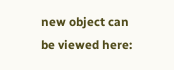new object can be viewed here: